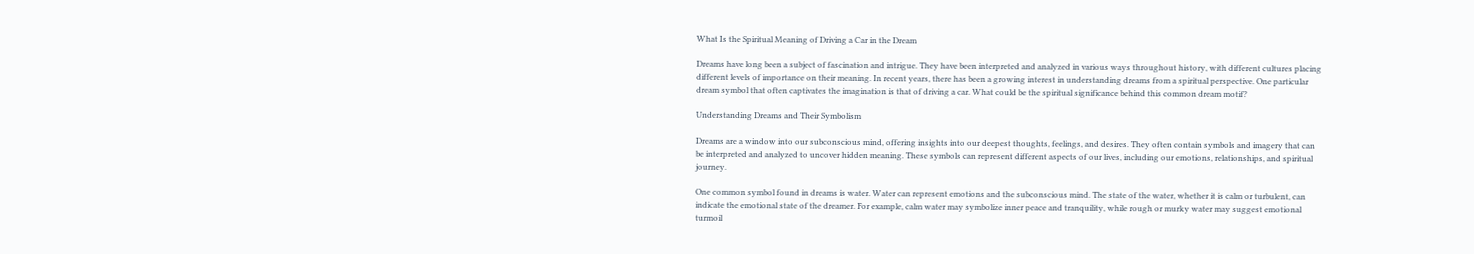What Is the Spiritual Meaning of Driving a Car in the Dream

Dreams have long been a subject of fascination and intrigue. They have been interpreted and analyzed in various ways throughout history, with different cultures placing different levels of importance on their meaning. In recent years, there has been a growing interest in understanding dreams from a spiritual perspective. One particular dream symbol that often captivates the imagination is that of driving a car. What could be the spiritual significance behind this common dream motif?

Understanding Dreams and Their Symbolism

Dreams are a window into our subconscious mind, offering insights into our deepest thoughts, feelings, and desires. They often contain symbols and imagery that can be interpreted and analyzed to uncover hidden meaning. These symbols can represent different aspects of our lives, including our emotions, relationships, and spiritual journey.

One common symbol found in dreams is water. Water can represent emotions and the subconscious mind. The state of the water, whether it is calm or turbulent, can indicate the emotional state of the dreamer. For example, calm water may symbolize inner peace and tranquility, while rough or murky water may suggest emotional turmoil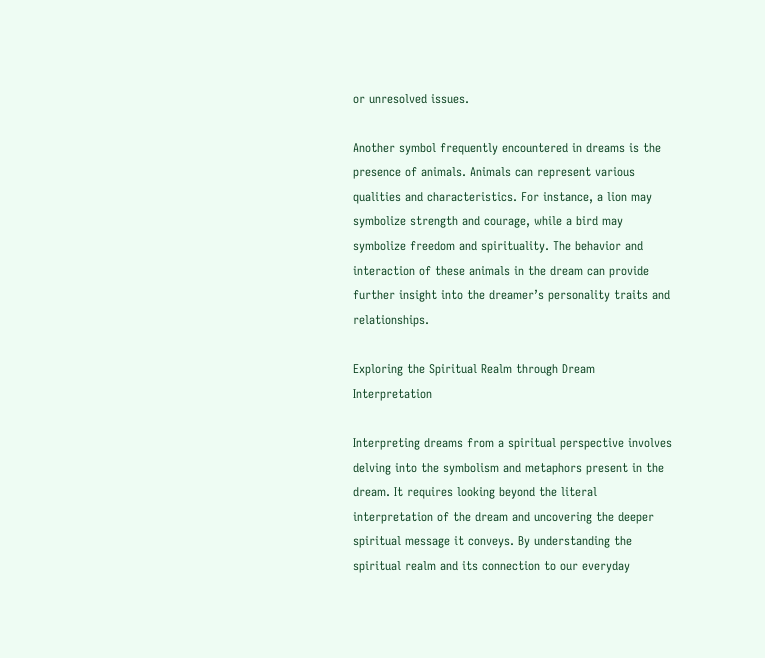or unresolved issues.

Another symbol frequently encountered in dreams is the presence of animals. Animals can represent various qualities and characteristics. For instance, a lion may symbolize strength and courage, while a bird may symbolize freedom and spirituality. The behavior and interaction of these animals in the dream can provide further insight into the dreamer’s personality traits and relationships.

Exploring the Spiritual Realm through Dream Interpretation

Interpreting dreams from a spiritual perspective involves delving into the symbolism and metaphors present in the dream. It requires looking beyond the literal interpretation of the dream and uncovering the deeper spiritual message it conveys. By understanding the spiritual realm and its connection to our everyday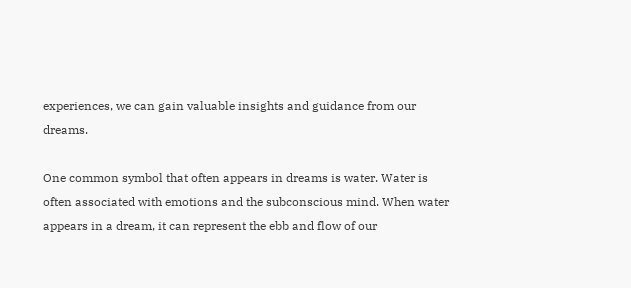experiences, we can gain valuable insights and guidance from our dreams.

One common symbol that often appears in dreams is water. Water is often associated with emotions and the subconscious mind. When water appears in a dream, it can represent the ebb and flow of our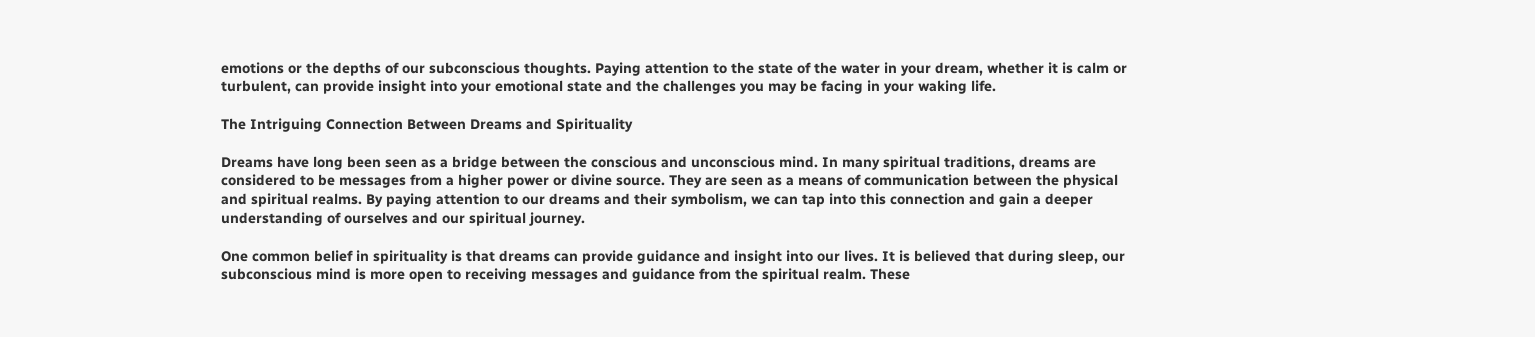emotions or the depths of our subconscious thoughts. Paying attention to the state of the water in your dream, whether it is calm or turbulent, can provide insight into your emotional state and the challenges you may be facing in your waking life.

The Intriguing Connection Between Dreams and Spirituality

Dreams have long been seen as a bridge between the conscious and unconscious mind. In many spiritual traditions, dreams are considered to be messages from a higher power or divine source. They are seen as a means of communication between the physical and spiritual realms. By paying attention to our dreams and their symbolism, we can tap into this connection and gain a deeper understanding of ourselves and our spiritual journey.

One common belief in spirituality is that dreams can provide guidance and insight into our lives. It is believed that during sleep, our subconscious mind is more open to receiving messages and guidance from the spiritual realm. These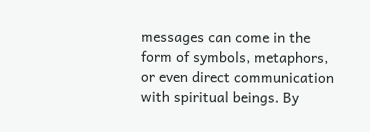messages can come in the form of symbols, metaphors, or even direct communication with spiritual beings. By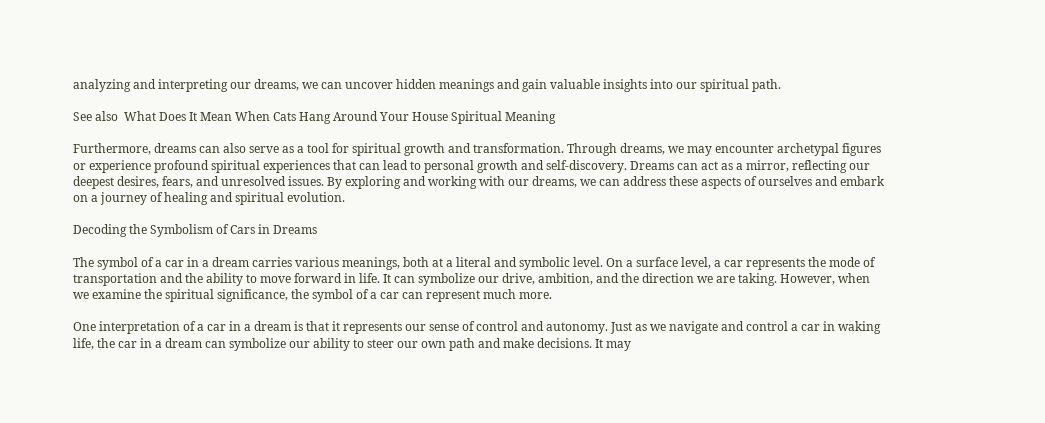analyzing and interpreting our dreams, we can uncover hidden meanings and gain valuable insights into our spiritual path.

See also  What Does It Mean When Cats Hang Around Your House Spiritual Meaning

Furthermore, dreams can also serve as a tool for spiritual growth and transformation. Through dreams, we may encounter archetypal figures or experience profound spiritual experiences that can lead to personal growth and self-discovery. Dreams can act as a mirror, reflecting our deepest desires, fears, and unresolved issues. By exploring and working with our dreams, we can address these aspects of ourselves and embark on a journey of healing and spiritual evolution.

Decoding the Symbolism of Cars in Dreams

The symbol of a car in a dream carries various meanings, both at a literal and symbolic level. On a surface level, a car represents the mode of transportation and the ability to move forward in life. It can symbolize our drive, ambition, and the direction we are taking. However, when we examine the spiritual significance, the symbol of a car can represent much more.

One interpretation of a car in a dream is that it represents our sense of control and autonomy. Just as we navigate and control a car in waking life, the car in a dream can symbolize our ability to steer our own path and make decisions. It may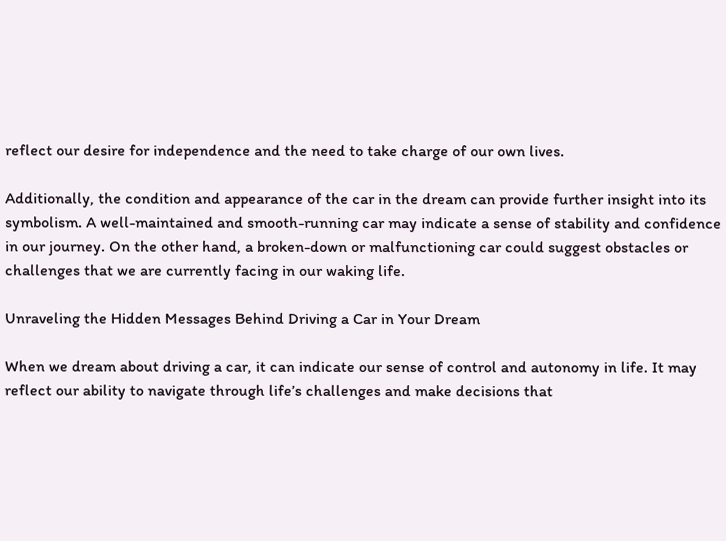reflect our desire for independence and the need to take charge of our own lives.

Additionally, the condition and appearance of the car in the dream can provide further insight into its symbolism. A well-maintained and smooth-running car may indicate a sense of stability and confidence in our journey. On the other hand, a broken-down or malfunctioning car could suggest obstacles or challenges that we are currently facing in our waking life.

Unraveling the Hidden Messages Behind Driving a Car in Your Dream

When we dream about driving a car, it can indicate our sense of control and autonomy in life. It may reflect our ability to navigate through life’s challenges and make decisions that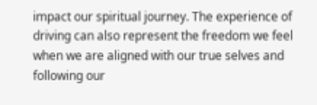impact our spiritual journey. The experience of driving can also represent the freedom we feel when we are aligned with our true selves and following our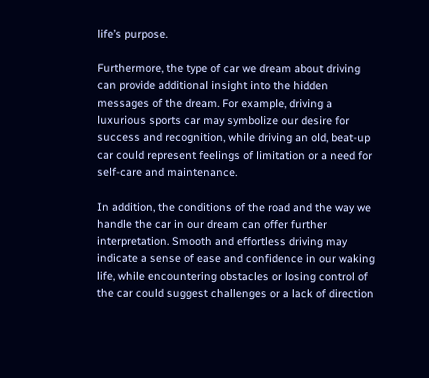life’s purpose.

Furthermore, the type of car we dream about driving can provide additional insight into the hidden messages of the dream. For example, driving a luxurious sports car may symbolize our desire for success and recognition, while driving an old, beat-up car could represent feelings of limitation or a need for self-care and maintenance.

In addition, the conditions of the road and the way we handle the car in our dream can offer further interpretation. Smooth and effortless driving may indicate a sense of ease and confidence in our waking life, while encountering obstacles or losing control of the car could suggest challenges or a lack of direction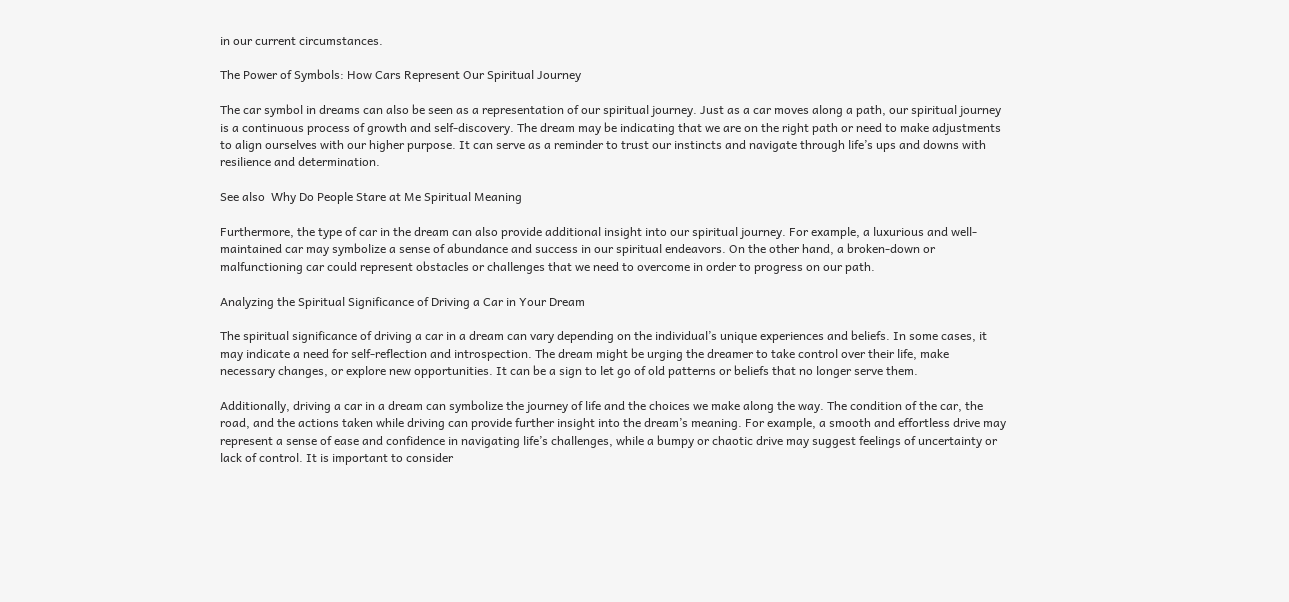in our current circumstances.

The Power of Symbols: How Cars Represent Our Spiritual Journey

The car symbol in dreams can also be seen as a representation of our spiritual journey. Just as a car moves along a path, our spiritual journey is a continuous process of growth and self-discovery. The dream may be indicating that we are on the right path or need to make adjustments to align ourselves with our higher purpose. It can serve as a reminder to trust our instincts and navigate through life’s ups and downs with resilience and determination.

See also  Why Do People Stare at Me Spiritual Meaning

Furthermore, the type of car in the dream can also provide additional insight into our spiritual journey. For example, a luxurious and well-maintained car may symbolize a sense of abundance and success in our spiritual endeavors. On the other hand, a broken-down or malfunctioning car could represent obstacles or challenges that we need to overcome in order to progress on our path.

Analyzing the Spiritual Significance of Driving a Car in Your Dream

The spiritual significance of driving a car in a dream can vary depending on the individual’s unique experiences and beliefs. In some cases, it may indicate a need for self-reflection and introspection. The dream might be urging the dreamer to take control over their life, make necessary changes, or explore new opportunities. It can be a sign to let go of old patterns or beliefs that no longer serve them.

Additionally, driving a car in a dream can symbolize the journey of life and the choices we make along the way. The condition of the car, the road, and the actions taken while driving can provide further insight into the dream’s meaning. For example, a smooth and effortless drive may represent a sense of ease and confidence in navigating life’s challenges, while a bumpy or chaotic drive may suggest feelings of uncertainty or lack of control. It is important to consider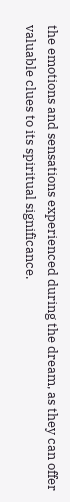the emotions and sensations experienced during the dream, as they can offer valuable clues to its spiritual significance.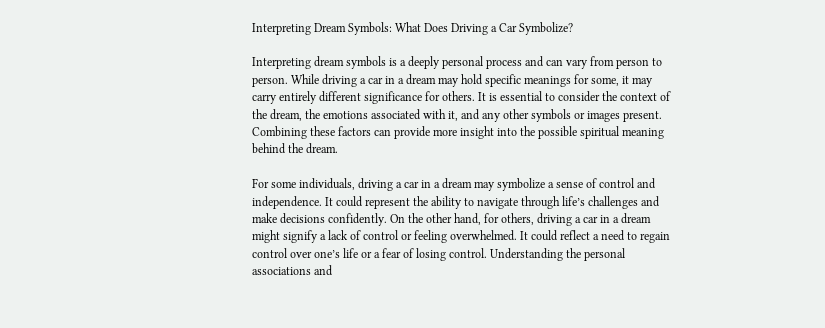Interpreting Dream Symbols: What Does Driving a Car Symbolize?

Interpreting dream symbols is a deeply personal process and can vary from person to person. While driving a car in a dream may hold specific meanings for some, it may carry entirely different significance for others. It is essential to consider the context of the dream, the emotions associated with it, and any other symbols or images present. Combining these factors can provide more insight into the possible spiritual meaning behind the dream.

For some individuals, driving a car in a dream may symbolize a sense of control and independence. It could represent the ability to navigate through life’s challenges and make decisions confidently. On the other hand, for others, driving a car in a dream might signify a lack of control or feeling overwhelmed. It could reflect a need to regain control over one’s life or a fear of losing control. Understanding the personal associations and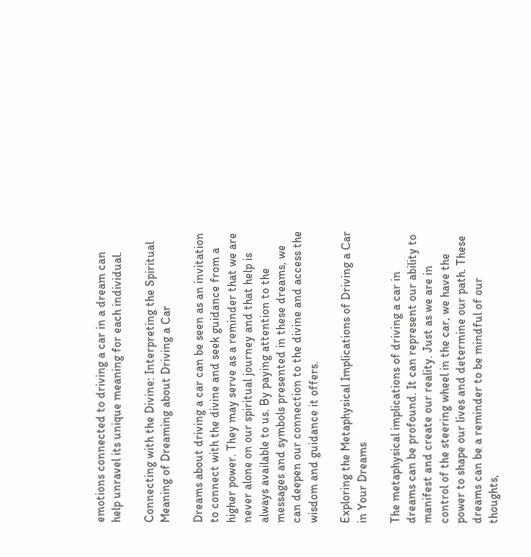emotions connected to driving a car in a dream can help unravel its unique meaning for each individual.

Connecting with the Divine: Interpreting the Spiritual Meaning of Dreaming about Driving a Car

Dreams about driving a car can be seen as an invitation to connect with the divine and seek guidance from a higher power. They may serve as a reminder that we are never alone on our spiritual journey and that help is always available to us. By paying attention to the messages and symbols presented in these dreams, we can deepen our connection to the divine and access the wisdom and guidance it offers.

Exploring the Metaphysical Implications of Driving a Car in Your Dreams

The metaphysical implications of driving a car in dreams can be profound. It can represent our ability to manifest and create our reality. Just as we are in control of the steering wheel in the car, we have the power to shape our lives and determine our path. These dreams can be a reminder to be mindful of our thoughts,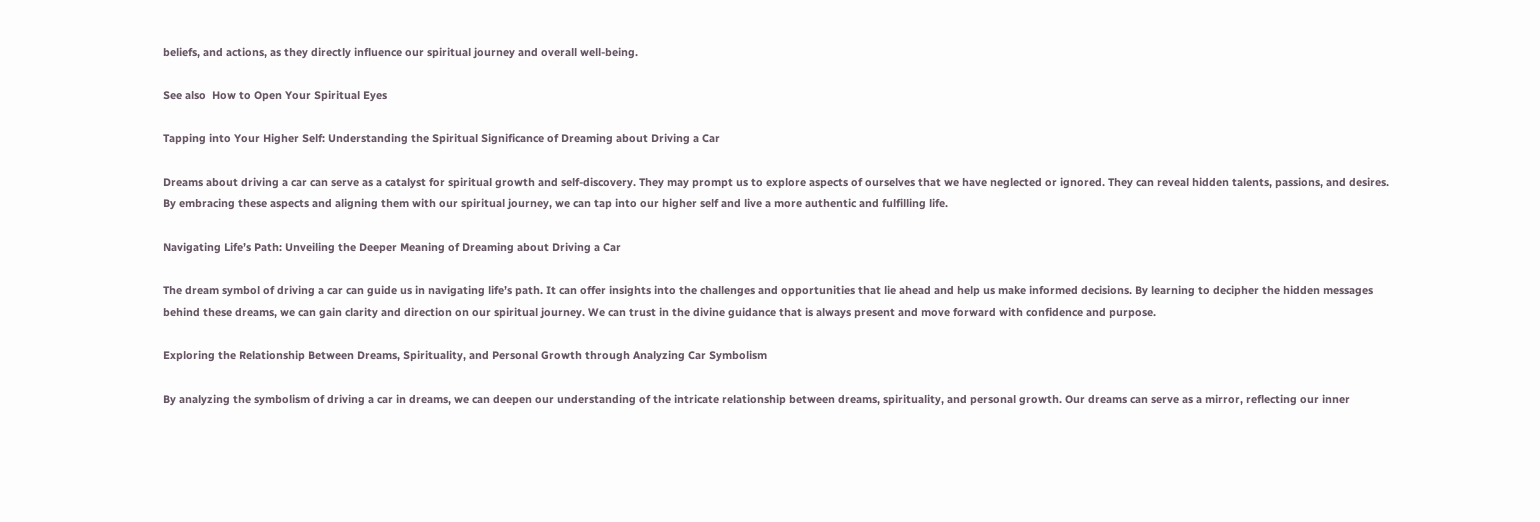beliefs, and actions, as they directly influence our spiritual journey and overall well-being.

See also  How to Open Your Spiritual Eyes

Tapping into Your Higher Self: Understanding the Spiritual Significance of Dreaming about Driving a Car

Dreams about driving a car can serve as a catalyst for spiritual growth and self-discovery. They may prompt us to explore aspects of ourselves that we have neglected or ignored. They can reveal hidden talents, passions, and desires. By embracing these aspects and aligning them with our spiritual journey, we can tap into our higher self and live a more authentic and fulfilling life.

Navigating Life’s Path: Unveiling the Deeper Meaning of Dreaming about Driving a Car

The dream symbol of driving a car can guide us in navigating life’s path. It can offer insights into the challenges and opportunities that lie ahead and help us make informed decisions. By learning to decipher the hidden messages behind these dreams, we can gain clarity and direction on our spiritual journey. We can trust in the divine guidance that is always present and move forward with confidence and purpose.

Exploring the Relationship Between Dreams, Spirituality, and Personal Growth through Analyzing Car Symbolism

By analyzing the symbolism of driving a car in dreams, we can deepen our understanding of the intricate relationship between dreams, spirituality, and personal growth. Our dreams can serve as a mirror, reflecting our inner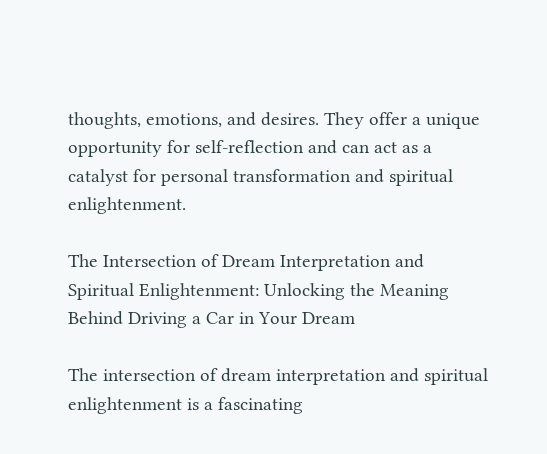thoughts, emotions, and desires. They offer a unique opportunity for self-reflection and can act as a catalyst for personal transformation and spiritual enlightenment.

The Intersection of Dream Interpretation and Spiritual Enlightenment: Unlocking the Meaning Behind Driving a Car in Your Dream

The intersection of dream interpretation and spiritual enlightenment is a fascinating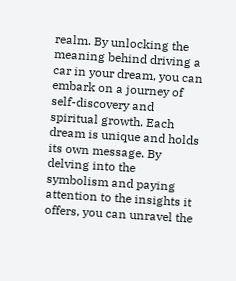realm. By unlocking the meaning behind driving a car in your dream, you can embark on a journey of self-discovery and spiritual growth. Each dream is unique and holds its own message. By delving into the symbolism and paying attention to the insights it offers, you can unravel the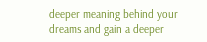deeper meaning behind your dreams and gain a deeper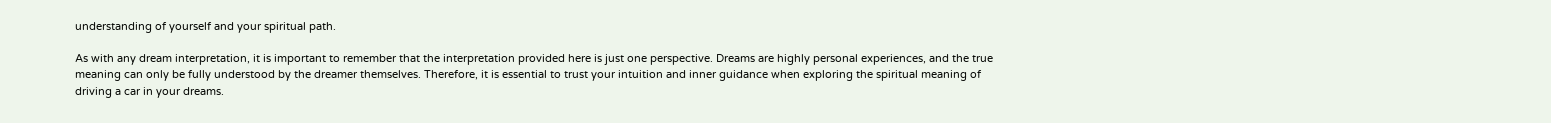understanding of yourself and your spiritual path.

As with any dream interpretation, it is important to remember that the interpretation provided here is just one perspective. Dreams are highly personal experiences, and the true meaning can only be fully understood by the dreamer themselves. Therefore, it is essential to trust your intuition and inner guidance when exploring the spiritual meaning of driving a car in your dreams.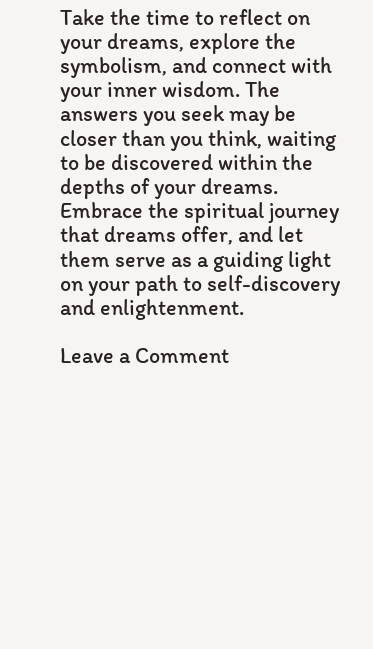Take the time to reflect on your dreams, explore the symbolism, and connect with your inner wisdom. The answers you seek may be closer than you think, waiting to be discovered within the depths of your dreams. Embrace the spiritual journey that dreams offer, and let them serve as a guiding light on your path to self-discovery and enlightenment.

Leave a Comment